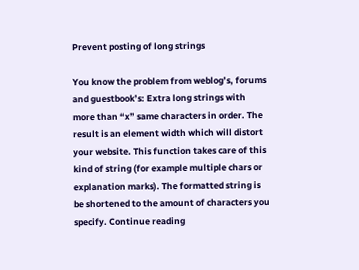Prevent posting of long strings

You know the problem from weblog’s, forums and guestbook’s: Extra long strings with more than “x” same characters in order. The result is an element width which will distort your website. This function takes care of this kind of string (for example multiple chars or explanation marks). The formatted string is be shortened to the amount of characters you specify. Continue reading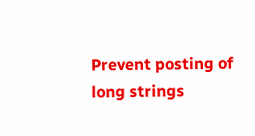Prevent posting of long strings